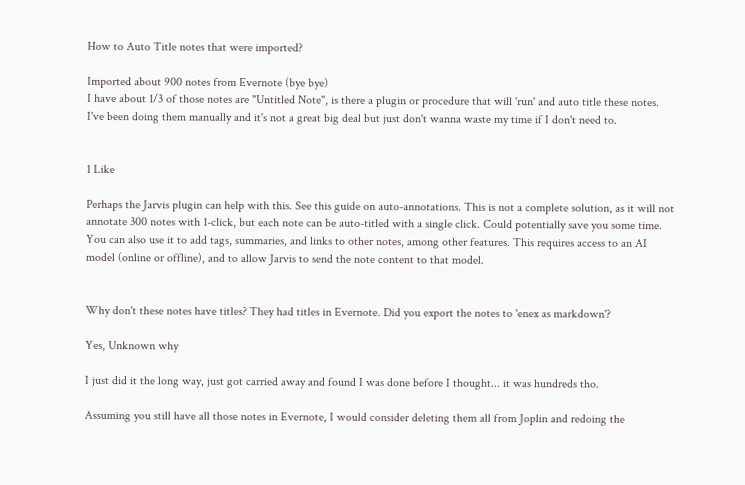How to Auto Title notes that were imported?

Imported about 900 notes from Evernote (bye bye)
I have about 1/3 of those notes are "Untitled Note", is there a plugin or procedure that will 'run' and auto title these notes.
I've been doing them manually and it's not a great big deal but just don't wanna waste my time if I don't need to.


1 Like

Perhaps the Jarvis plugin can help with this. See this guide on auto-annotations. This is not a complete solution, as it will not annotate 300 notes with 1-click, but each note can be auto-titled with a single click. Could potentially save you some time. You can also use it to add tags, summaries, and links to other notes, among other features. This requires access to an AI model (online or offline), and to allow Jarvis to send the note content to that model.


Why don't these notes have titles? They had titles in Evernote. Did you export the notes to 'enex as markdown'?

Yes, Unknown why

I just did it the long way, just got carried away and found I was done before I thought... it was hundreds tho.

Assuming you still have all those notes in Evernote, I would consider deleting them all from Joplin and redoing the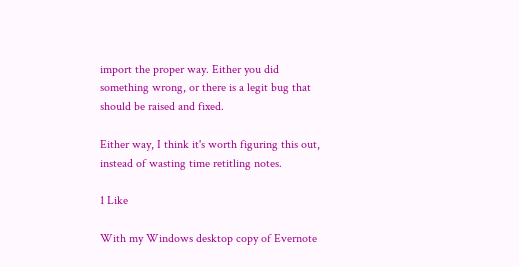import the proper way. Either you did something wrong, or there is a legit bug that should be raised and fixed.

Either way, I think it's worth figuring this out, instead of wasting time retitling notes.

1 Like

With my Windows desktop copy of Evernote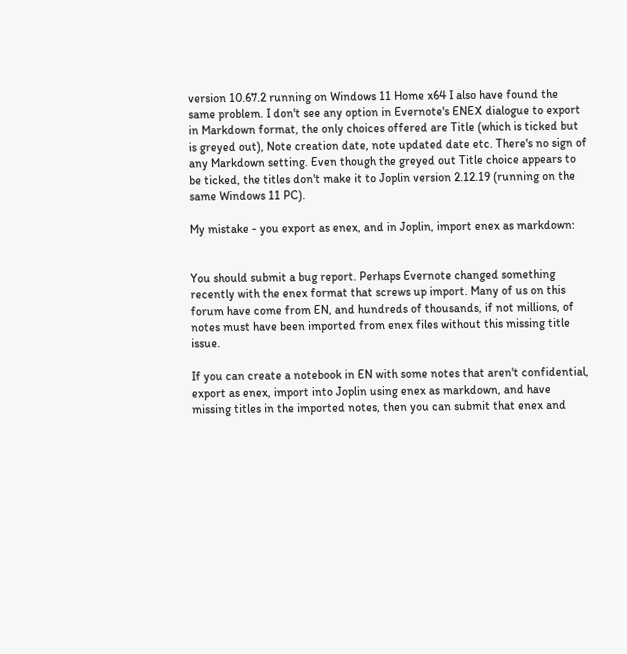version 10.67.2 running on Windows 11 Home x64 I also have found the same problem. I don't see any option in Evernote's ENEX dialogue to export in Markdown format, the only choices offered are Title (which is ticked but is greyed out), Note creation date, note updated date etc. There's no sign of any Markdown setting. Even though the greyed out Title choice appears to be ticked, the titles don't make it to Joplin version 2.12.19 (running on the same Windows 11 PC).

My mistake - you export as enex, and in Joplin, import enex as markdown:


You should submit a bug report. Perhaps Evernote changed something recently with the enex format that screws up import. Many of us on this forum have come from EN, and hundreds of thousands, if not millions, of notes must have been imported from enex files without this missing title issue.

If you can create a notebook in EN with some notes that aren't confidential, export as enex, import into Joplin using enex as markdown, and have missing titles in the imported notes, then you can submit that enex and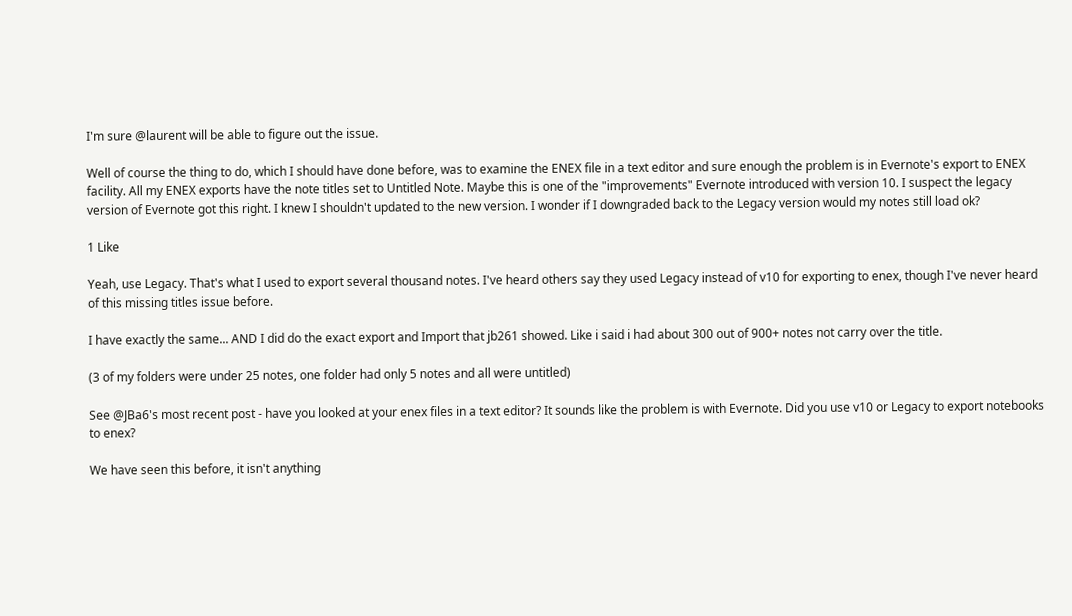I'm sure @laurent will be able to figure out the issue.

Well of course the thing to do, which I should have done before, was to examine the ENEX file in a text editor and sure enough the problem is in Evernote's export to ENEX facility. All my ENEX exports have the note titles set to Untitled Note. Maybe this is one of the "improvements" Evernote introduced with version 10. I suspect the legacy version of Evernote got this right. I knew I shouldn't updated to the new version. I wonder if I downgraded back to the Legacy version would my notes still load ok?

1 Like

Yeah, use Legacy. That's what I used to export several thousand notes. I've heard others say they used Legacy instead of v10 for exporting to enex, though I've never heard of this missing titles issue before.

I have exactly the same... AND I did do the exact export and Import that jb261 showed. Like i said i had about 300 out of 900+ notes not carry over the title.

(3 of my folders were under 25 notes, one folder had only 5 notes and all were untitled)

See @JBa6's most recent post - have you looked at your enex files in a text editor? It sounds like the problem is with Evernote. Did you use v10 or Legacy to export notebooks to enex?

We have seen this before, it isn't anything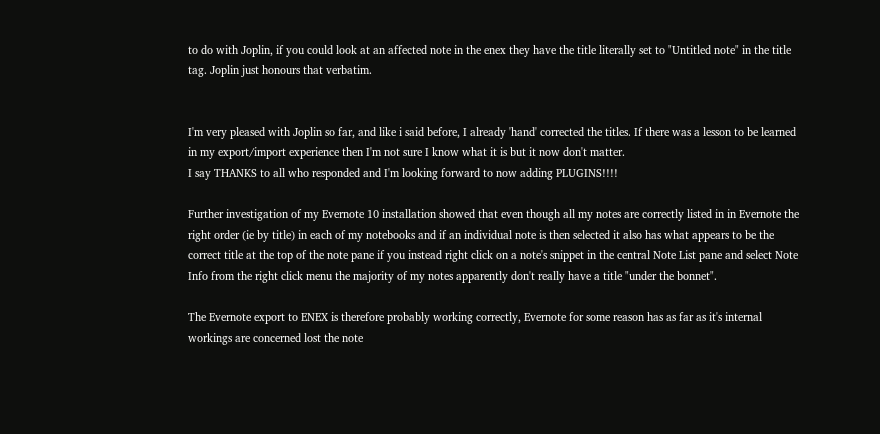to do with Joplin, if you could look at an affected note in the enex they have the title literally set to "Untitled note" in the title tag. Joplin just honours that verbatim.


I'm very pleased with Joplin so far, and like i said before, I already 'hand' corrected the titles. If there was a lesson to be learned in my export/import experience then I'm not sure I know what it is but it now don't matter.
I say THANKS to all who responded and I'm looking forward to now adding PLUGINS!!!!

Further investigation of my Evernote 10 installation showed that even though all my notes are correctly listed in in Evernote the right order (ie by title) in each of my notebooks and if an individual note is then selected it also has what appears to be the correct title at the top of the note pane if you instead right click on a note's snippet in the central Note List pane and select Note Info from the right click menu the majority of my notes apparently don't really have a title "under the bonnet".

The Evernote export to ENEX is therefore probably working correctly, Evernote for some reason has as far as it's internal workings are concerned lost the note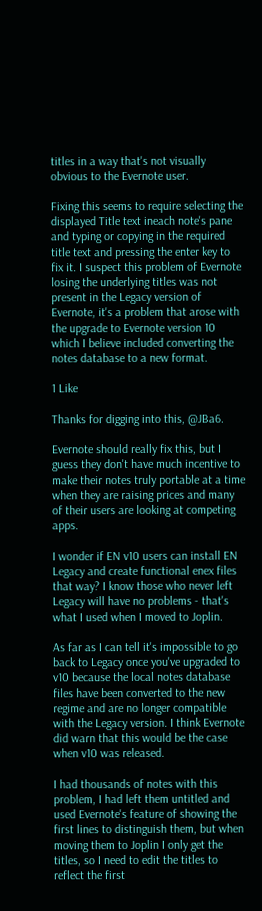titles in a way that's not visually obvious to the Evernote user.

Fixing this seems to require selecting the displayed Title text ineach note's pane and typing or copying in the required title text and pressing the enter key to fix it. I suspect this problem of Evernote losing the underlying titles was not present in the Legacy version of Evernote, it's a problem that arose with the upgrade to Evernote version 10 which I believe included converting the notes database to a new format.

1 Like

Thanks for digging into this, @JBa6.

Evernote should really fix this, but I guess they don't have much incentive to make their notes truly portable at a time when they are raising prices and many of their users are looking at competing apps.

I wonder if EN v10 users can install EN Legacy and create functional enex files that way? I know those who never left Legacy will have no problems - that's what I used when I moved to Joplin.

As far as I can tell it's impossible to go back to Legacy once you've upgraded to v10 because the local notes database files have been converted to the new regime and are no longer compatible with the Legacy version. I think Evernote did warn that this would be the case when v10 was released.

I had thousands of notes with this problem, I had left them untitled and used Evernote's feature of showing the first lines to distinguish them, but when moving them to Joplin I only get the titles, so I need to edit the titles to reflect the first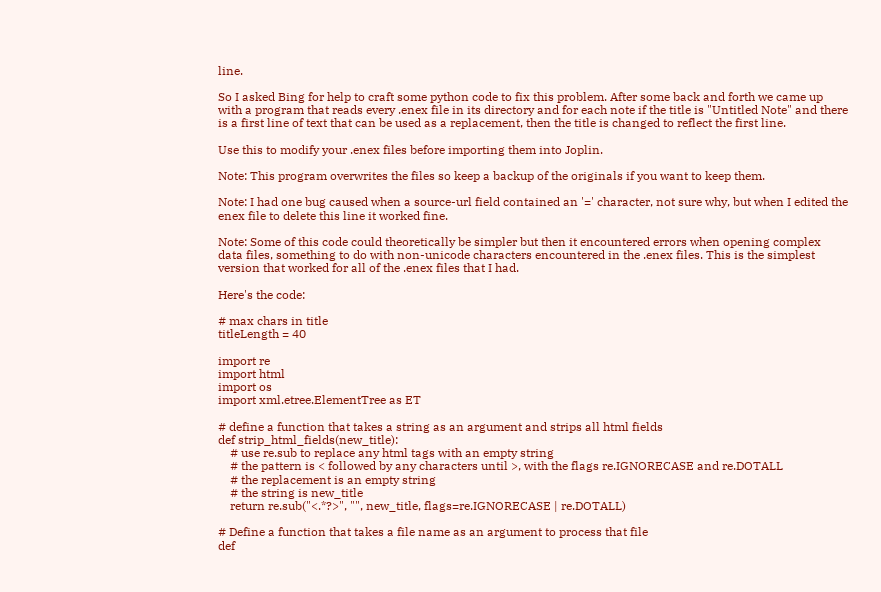line.

So I asked Bing for help to craft some python code to fix this problem. After some back and forth we came up with a program that reads every .enex file in its directory and for each note if the title is "Untitled Note" and there is a first line of text that can be used as a replacement, then the title is changed to reflect the first line.

Use this to modify your .enex files before importing them into Joplin.

Note: This program overwrites the files so keep a backup of the originals if you want to keep them.

Note: I had one bug caused when a source-url field contained an '=' character, not sure why, but when I edited the enex file to delete this line it worked fine.

Note: Some of this code could theoretically be simpler but then it encountered errors when opening complex data files, something to do with non-unicode characters encountered in the .enex files. This is the simplest version that worked for all of the .enex files that I had.

Here's the code:

# max chars in title
titleLength = 40

import re
import html
import os
import xml.etree.ElementTree as ET

# define a function that takes a string as an argument and strips all html fields
def strip_html_fields(new_title):
    # use re.sub to replace any html tags with an empty string
    # the pattern is < followed by any characters until >, with the flags re.IGNORECASE and re.DOTALL
    # the replacement is an empty string
    # the string is new_title
    return re.sub("<.*?>", "", new_title, flags=re.IGNORECASE | re.DOTALL)

# Define a function that takes a file name as an argument to process that file
def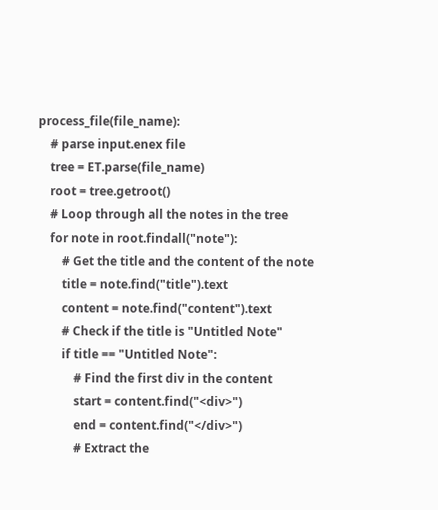process_file(file_name):
    # parse input.enex file
    tree = ET.parse(file_name)
    root = tree.getroot()
    # Loop through all the notes in the tree
    for note in root.findall("note"):
        # Get the title and the content of the note
        title = note.find("title").text
        content = note.find("content").text
        # Check if the title is "Untitled Note"
        if title == "Untitled Note":
            # Find the first div in the content
            start = content.find("<div>")
            end = content.find("</div>")
            # Extract the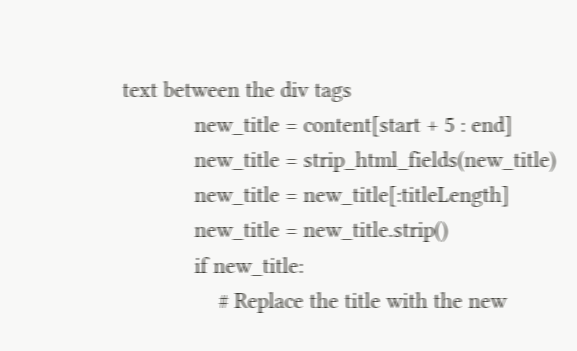text between the div tags
            new_title = content[start + 5 : end]
            new_title = strip_html_fields(new_title)
            new_title = new_title[:titleLength]
            new_title = new_title.strip()
            if new_title:
                # Replace the title with the new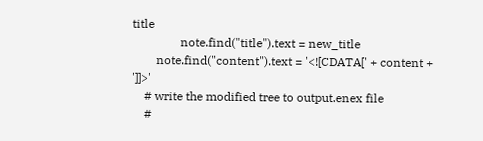title
                note.find("title").text = new_title
        note.find("content").text = '<![CDATA[' + content + ']]>'
    # write the modified tree to output.enex file
    #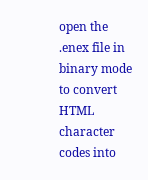open the .enex file in binary mode to convert HTML character codes into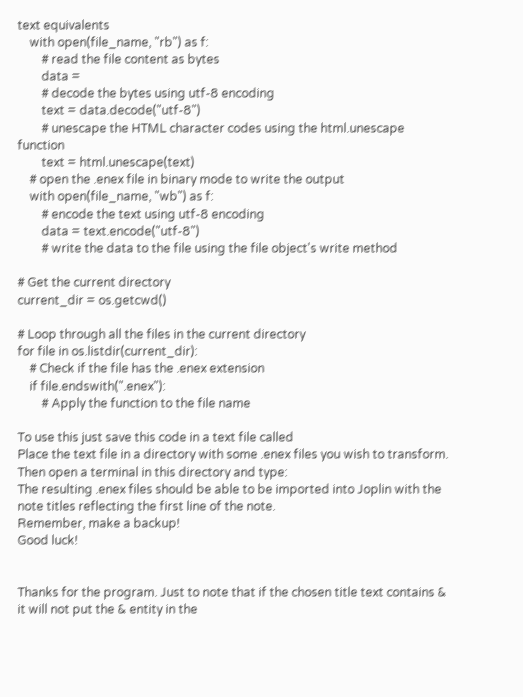text equivalents
    with open(file_name, "rb") as f:
        # read the file content as bytes
        data =
        # decode the bytes using utf-8 encoding
        text = data.decode("utf-8")
        # unescape the HTML character codes using the html.unescape function
        text = html.unescape(text)
    # open the .enex file in binary mode to write the output
    with open(file_name, "wb") as f:
        # encode the text using utf-8 encoding
        data = text.encode("utf-8")
        # write the data to the file using the file object's write method

# Get the current directory
current_dir = os.getcwd()

# Loop through all the files in the current directory
for file in os.listdir(current_dir):
    # Check if the file has the .enex extension
    if file.endswith(".enex"):
        # Apply the function to the file name

To use this just save this code in a text file called
Place the text file in a directory with some .enex files you wish to transform.
Then open a terminal in this directory and type:
The resulting .enex files should be able to be imported into Joplin with the note titles reflecting the first line of the note.
Remember, make a backup!
Good luck!


Thanks for the program. Just to note that if the chosen title text contains & it will not put the & entity in the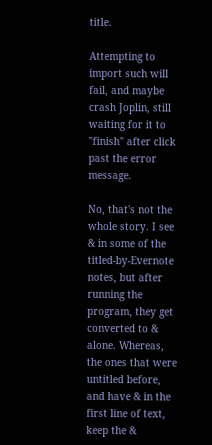title.

Attempting to import such will fail, and maybe crash Joplin, still waiting for it to "finish" after click past the error message.

No, that's not the whole story. I see & in some of the titled-by-Evernote notes, but after running the program, they get converted to & alone. Whereas, the ones that were untitled before, and have & in the first line of text, keep the &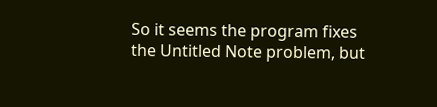So it seems the program fixes the Untitled Note problem, but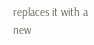replaces it with a new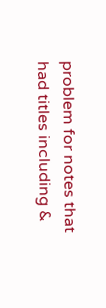problem for notes that had titles including &